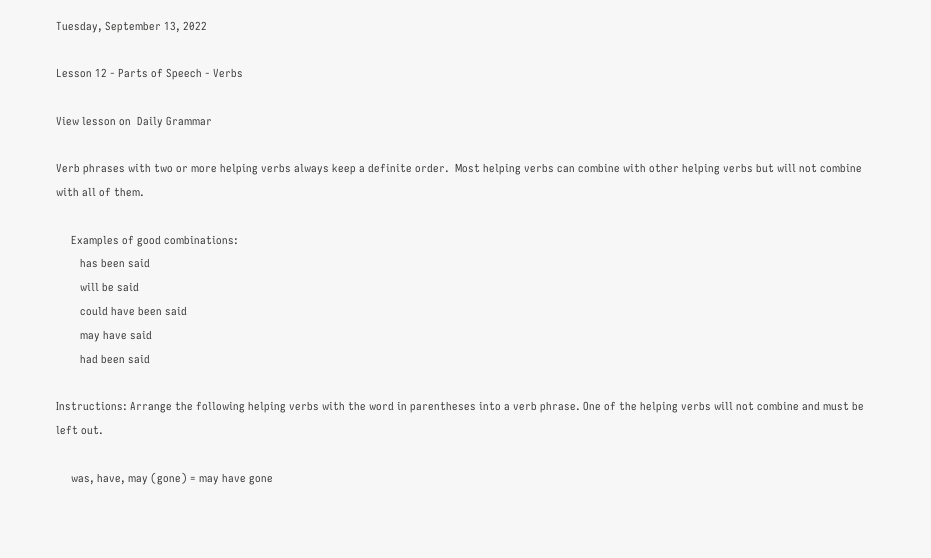Tuesday, September 13, 2022

Lesson 12 - Parts of Speech - Verbs

View lesson on  Daily Grammar

Verb phrases with two or more helping verbs always keep a definite order.  Most helping verbs can combine with other helping verbs but will not combine with all of them.

     Examples of good combinations:
        has been said
        will be said
        could have been said
        may have said
        had been said

Instructions: Arrange the following helping verbs with the word in parentheses into a verb phrase. One of the helping verbs will not combine and must be left out.

     was, have, may (gone) = may have gone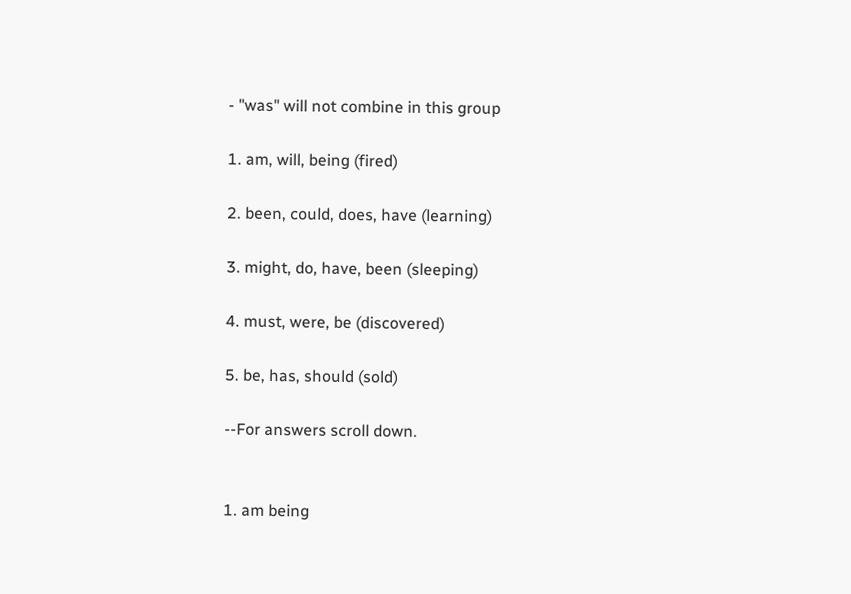- "was" will not combine in this group

1. am, will, being (fired)

2. been, could, does, have (learning)

3. might, do, have, been (sleeping)

4. must, were, be (discovered)

5. be, has, should (sold)

--For answers scroll down.


1. am being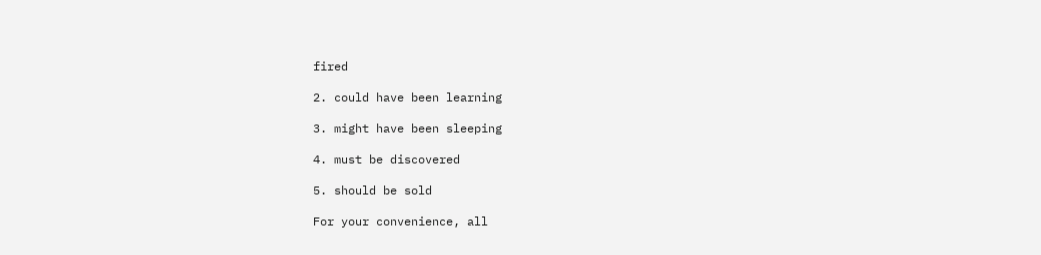fired

2. could have been learning

3. might have been sleeping

4. must be discovered

5. should be sold

For your convenience, all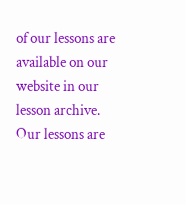of our lessons are available on our website in our lesson archive. Our lessons are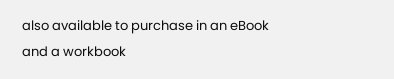also available to purchase in an eBook and a workbook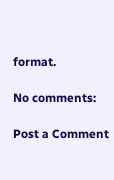format.

No comments:

Post a Comment